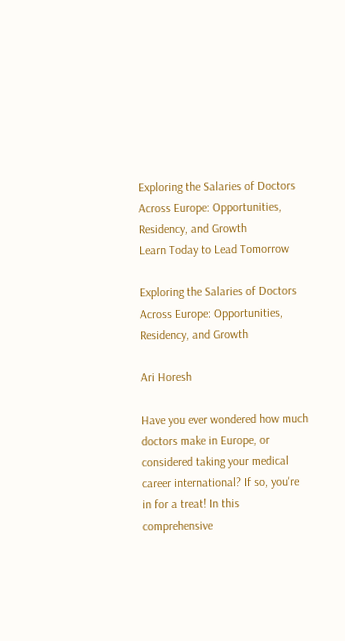Exploring the Salaries of Doctors Across Europe: Opportunities, Residency, and Growth
Learn Today to Lead Tomorrow

Exploring the Salaries of Doctors Across Europe: Opportunities, Residency, and Growth

Ari Horesh

Have you ever wondered how much doctors make in Europe, or considered taking your medical career international? If so, you're in for a treat! In this comprehensive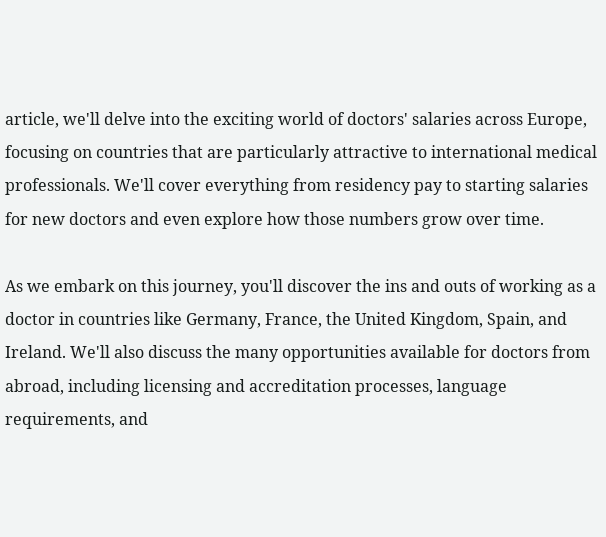article, we'll delve into the exciting world of doctors' salaries across Europe, focusing on countries that are particularly attractive to international medical professionals. We'll cover everything from residency pay to starting salaries for new doctors and even explore how those numbers grow over time.

As we embark on this journey, you'll discover the ins and outs of working as a doctor in countries like Germany, France, the United Kingdom, Spain, and Ireland. We'll also discuss the many opportunities available for doctors from abroad, including licensing and accreditation processes, language requirements, and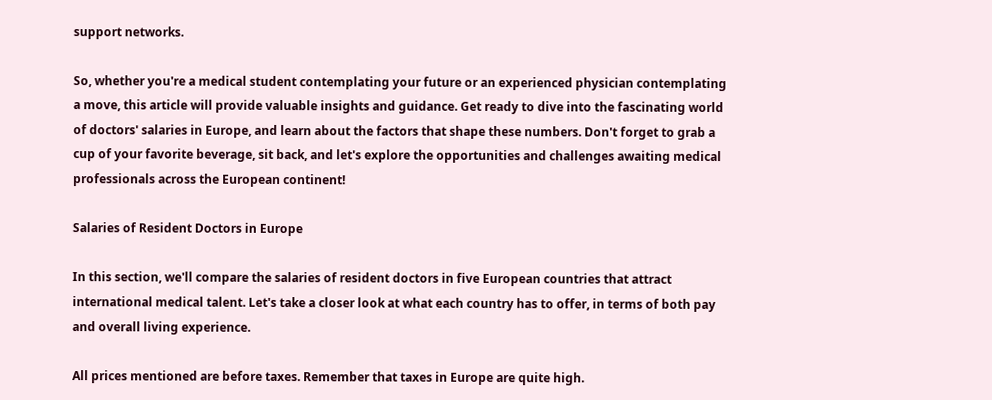support networks.

So, whether you're a medical student contemplating your future or an experienced physician contemplating a move, this article will provide valuable insights and guidance. Get ready to dive into the fascinating world of doctors' salaries in Europe, and learn about the factors that shape these numbers. Don't forget to grab a cup of your favorite beverage, sit back, and let's explore the opportunities and challenges awaiting medical professionals across the European continent!

Salaries of Resident Doctors in Europe

In this section, we'll compare the salaries of resident doctors in five European countries that attract international medical talent. Let's take a closer look at what each country has to offer, in terms of both pay and overall living experience.

All prices mentioned are before taxes. Remember that taxes in Europe are quite high.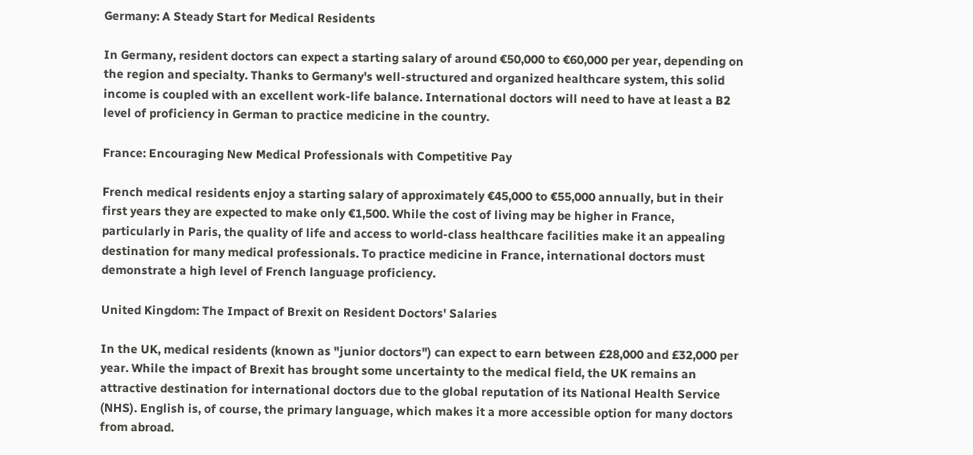Germany: A Steady Start for Medical Residents

In Germany, resident doctors can expect a starting salary of around €50,000 to €60,000 per year, depending on the region and specialty. Thanks to Germany's well-structured and organized healthcare system, this solid income is coupled with an excellent work-life balance. International doctors will need to have at least a B2 level of proficiency in German to practice medicine in the country.

France: Encouraging New Medical Professionals with Competitive Pay

French medical residents enjoy a starting salary of approximately €45,000 to €55,000 annually, but in their first years they are expected to make only €1,500. While the cost of living may be higher in France, particularly in Paris, the quality of life and access to world-class healthcare facilities make it an appealing destination for many medical professionals. To practice medicine in France, international doctors must demonstrate a high level of French language proficiency.

United Kingdom: The Impact of Brexit on Resident Doctors' Salaries

In the UK, medical residents (known as "junior doctors") can expect to earn between £28,000 and £32,000 per year. While the impact of Brexit has brought some uncertainty to the medical field, the UK remains an attractive destination for international doctors due to the global reputation of its National Health Service (NHS). English is, of course, the primary language, which makes it a more accessible option for many doctors from abroad.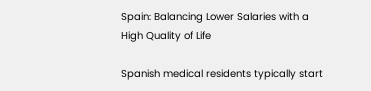Spain: Balancing Lower Salaries with a High Quality of Life

Spanish medical residents typically start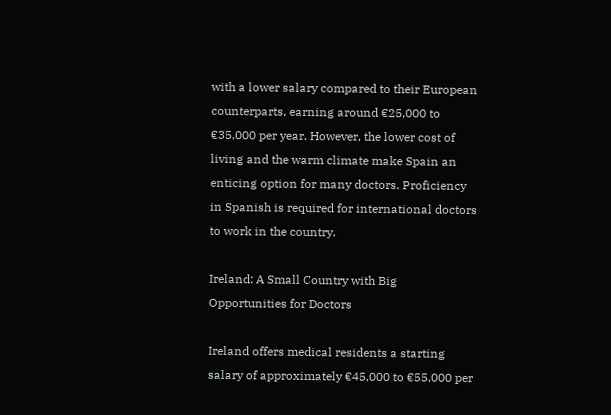with a lower salary compared to their European counterparts, earning around €25,000 to €35,000 per year. However, the lower cost of living and the warm climate make Spain an enticing option for many doctors. Proficiency in Spanish is required for international doctors to work in the country.

Ireland: A Small Country with Big Opportunities for Doctors

Ireland offers medical residents a starting salary of approximately €45,000 to €55,000 per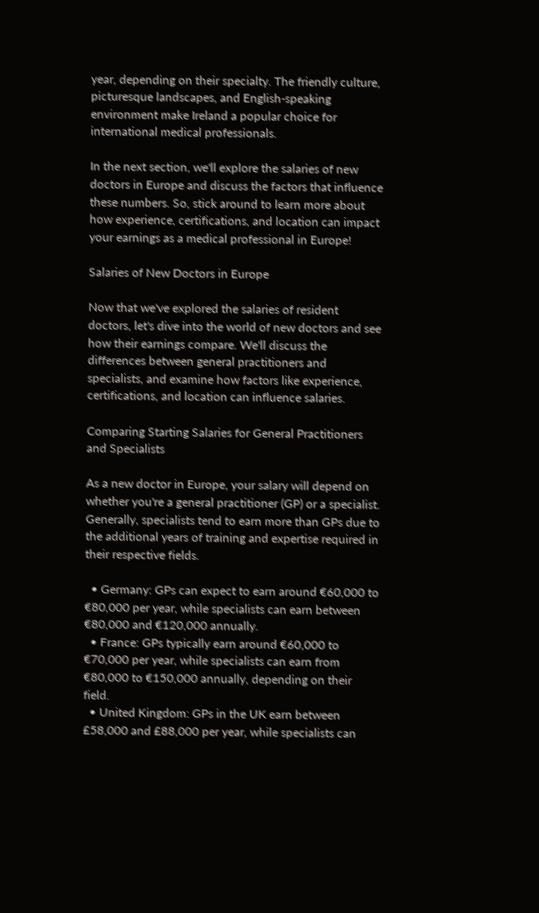year, depending on their specialty. The friendly culture, picturesque landscapes, and English-speaking environment make Ireland a popular choice for international medical professionals.

In the next section, we'll explore the salaries of new doctors in Europe and discuss the factors that influence these numbers. So, stick around to learn more about how experience, certifications, and location can impact your earnings as a medical professional in Europe!

Salaries of New Doctors in Europe

Now that we've explored the salaries of resident doctors, let's dive into the world of new doctors and see how their earnings compare. We'll discuss the differences between general practitioners and specialists, and examine how factors like experience, certifications, and location can influence salaries.

Comparing Starting Salaries for General Practitioners and Specialists

As a new doctor in Europe, your salary will depend on whether you're a general practitioner (GP) or a specialist. Generally, specialists tend to earn more than GPs due to the additional years of training and expertise required in their respective fields.

  • Germany: GPs can expect to earn around €60,000 to €80,000 per year, while specialists can earn between €80,000 and €120,000 annually.
  • France: GPs typically earn around €60,000 to €70,000 per year, while specialists can earn from €80,000 to €150,000 annually, depending on their field.
  • United Kingdom: GPs in the UK earn between £58,000 and £88,000 per year, while specialists can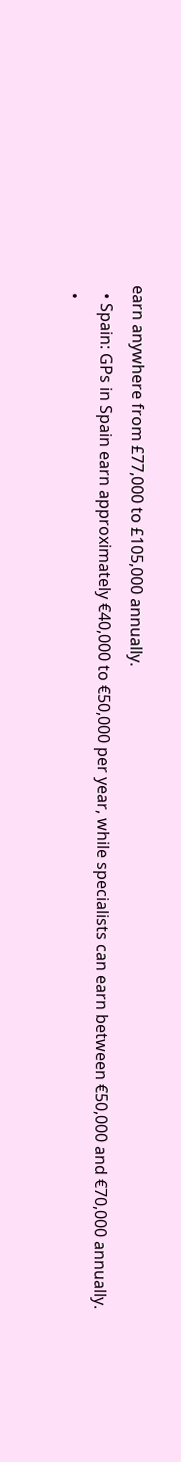earn anywhere from £77,000 to £105,000 annually.
  • Spain: GPs in Spain earn approximately €40,000 to €50,000 per year, while specialists can earn between €50,000 and €70,000 annually.
  •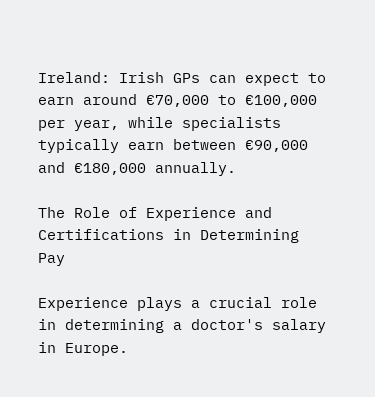Ireland: Irish GPs can expect to earn around €70,000 to €100,000 per year, while specialists typically earn between €90,000 and €180,000 annually.

The Role of Experience and Certifications in Determining Pay

Experience plays a crucial role in determining a doctor's salary in Europe.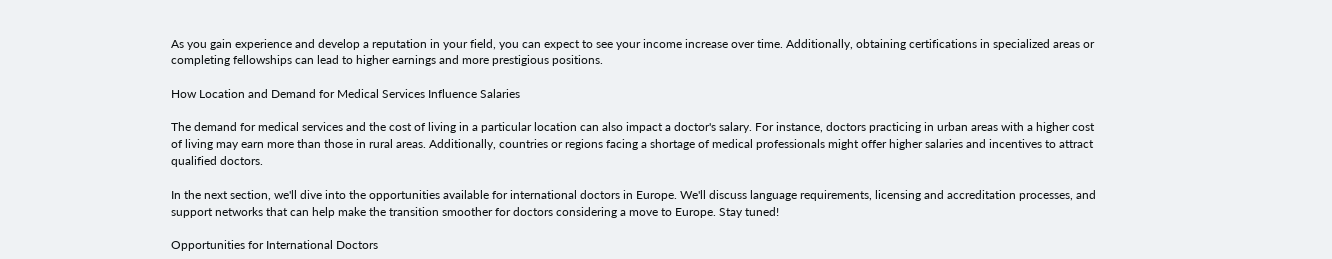As you gain experience and develop a reputation in your field, you can expect to see your income increase over time. Additionally, obtaining certifications in specialized areas or completing fellowships can lead to higher earnings and more prestigious positions.

How Location and Demand for Medical Services Influence Salaries

The demand for medical services and the cost of living in a particular location can also impact a doctor's salary. For instance, doctors practicing in urban areas with a higher cost of living may earn more than those in rural areas. Additionally, countries or regions facing a shortage of medical professionals might offer higher salaries and incentives to attract qualified doctors.

In the next section, we'll dive into the opportunities available for international doctors in Europe. We'll discuss language requirements, licensing and accreditation processes, and support networks that can help make the transition smoother for doctors considering a move to Europe. Stay tuned!

Opportunities for International Doctors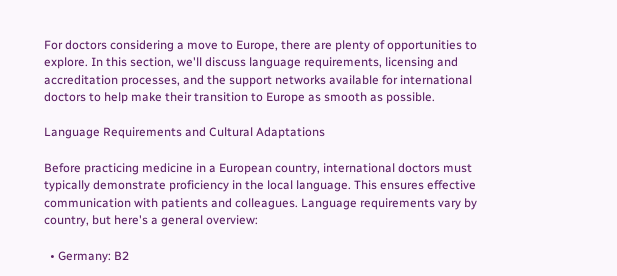For doctors considering a move to Europe, there are plenty of opportunities to explore. In this section, we'll discuss language requirements, licensing and accreditation processes, and the support networks available for international doctors to help make their transition to Europe as smooth as possible.

Language Requirements and Cultural Adaptations

Before practicing medicine in a European country, international doctors must typically demonstrate proficiency in the local language. This ensures effective communication with patients and colleagues. Language requirements vary by country, but here's a general overview:

  • Germany: B2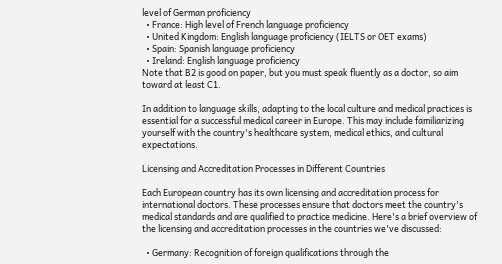level of German proficiency
  • France: High level of French language proficiency
  • United Kingdom: English language proficiency (IELTS or OET exams)
  • Spain: Spanish language proficiency
  • Ireland: English language proficiency
Note that B2 is good on paper, but you must speak fluently as a doctor, so aim toward at least C1.

In addition to language skills, adapting to the local culture and medical practices is essential for a successful medical career in Europe. This may include familiarizing yourself with the country's healthcare system, medical ethics, and cultural expectations.

Licensing and Accreditation Processes in Different Countries

Each European country has its own licensing and accreditation process for international doctors. These processes ensure that doctors meet the country's medical standards and are qualified to practice medicine. Here's a brief overview of the licensing and accreditation processes in the countries we've discussed:

  • Germany: Recognition of foreign qualifications through the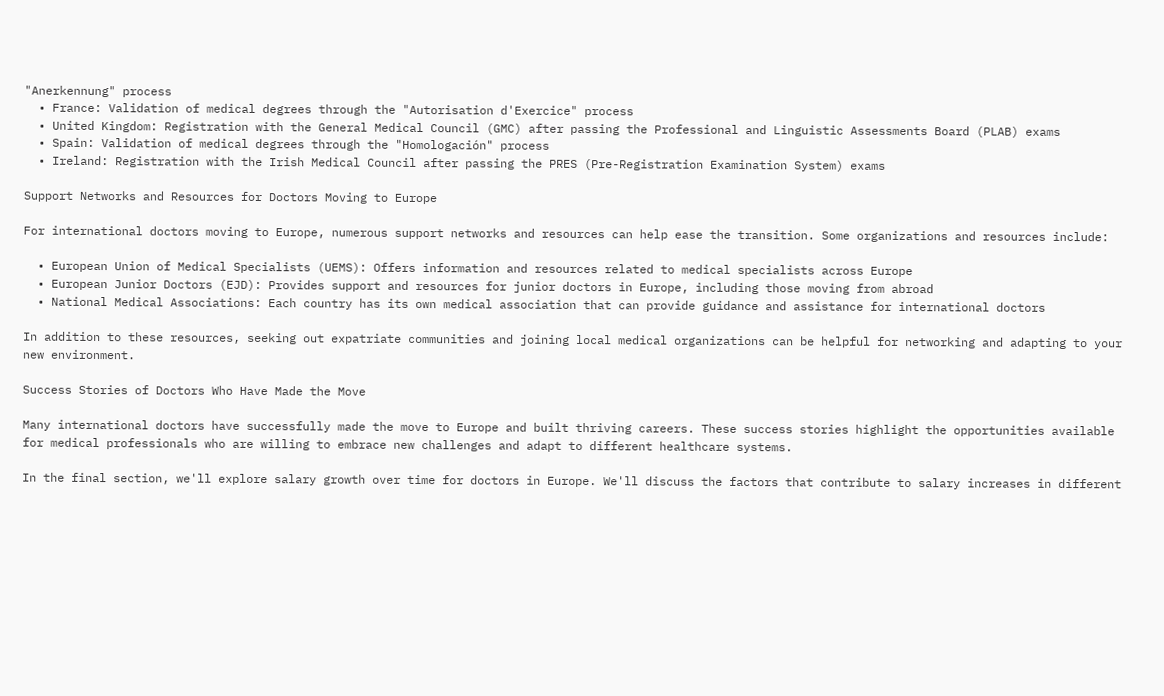"Anerkennung" process
  • France: Validation of medical degrees through the "Autorisation d'Exercice" process
  • United Kingdom: Registration with the General Medical Council (GMC) after passing the Professional and Linguistic Assessments Board (PLAB) exams
  • Spain: Validation of medical degrees through the "Homologación" process
  • Ireland: Registration with the Irish Medical Council after passing the PRES (Pre-Registration Examination System) exams

Support Networks and Resources for Doctors Moving to Europe

For international doctors moving to Europe, numerous support networks and resources can help ease the transition. Some organizations and resources include:

  • European Union of Medical Specialists (UEMS): Offers information and resources related to medical specialists across Europe
  • European Junior Doctors (EJD): Provides support and resources for junior doctors in Europe, including those moving from abroad
  • National Medical Associations: Each country has its own medical association that can provide guidance and assistance for international doctors

In addition to these resources, seeking out expatriate communities and joining local medical organizations can be helpful for networking and adapting to your new environment.

Success Stories of Doctors Who Have Made the Move

Many international doctors have successfully made the move to Europe and built thriving careers. These success stories highlight the opportunities available for medical professionals who are willing to embrace new challenges and adapt to different healthcare systems.

In the final section, we'll explore salary growth over time for doctors in Europe. We'll discuss the factors that contribute to salary increases in different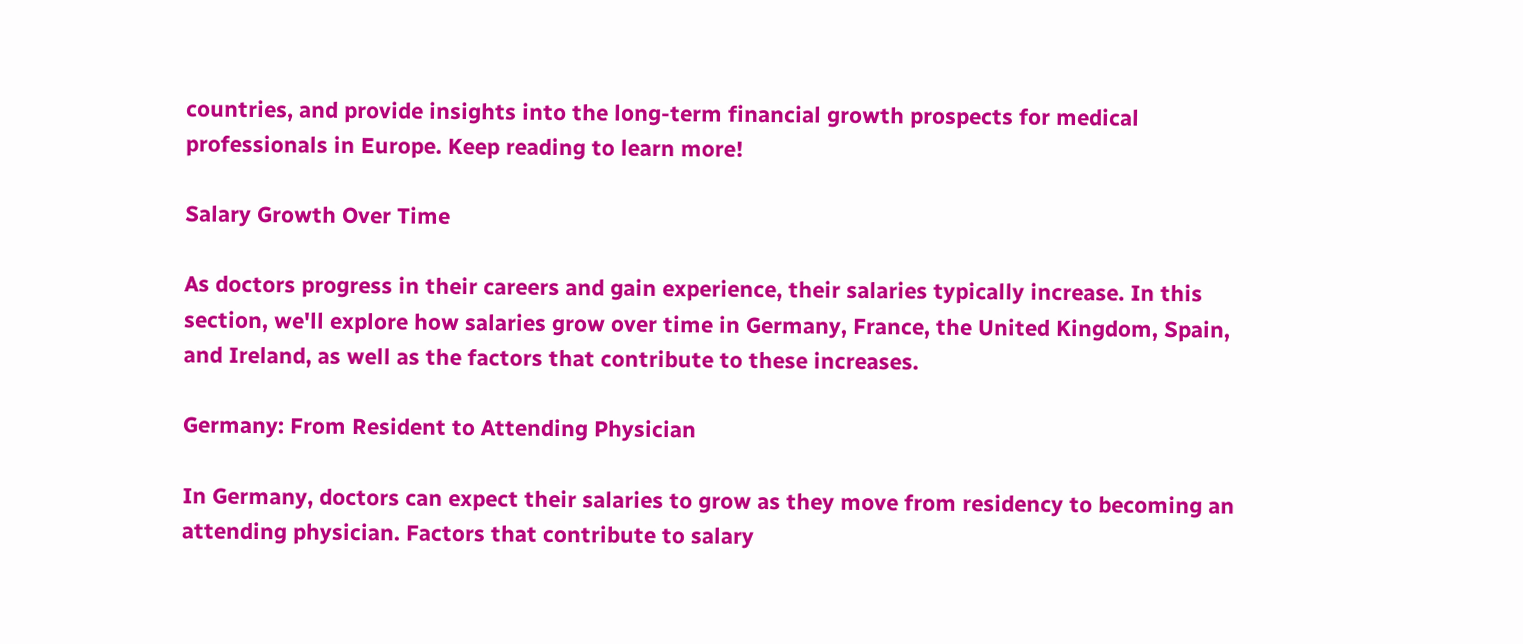countries, and provide insights into the long-term financial growth prospects for medical professionals in Europe. Keep reading to learn more!

Salary Growth Over Time

As doctors progress in their careers and gain experience, their salaries typically increase. In this section, we'll explore how salaries grow over time in Germany, France, the United Kingdom, Spain, and Ireland, as well as the factors that contribute to these increases.

Germany: From Resident to Attending Physician

In Germany, doctors can expect their salaries to grow as they move from residency to becoming an attending physician. Factors that contribute to salary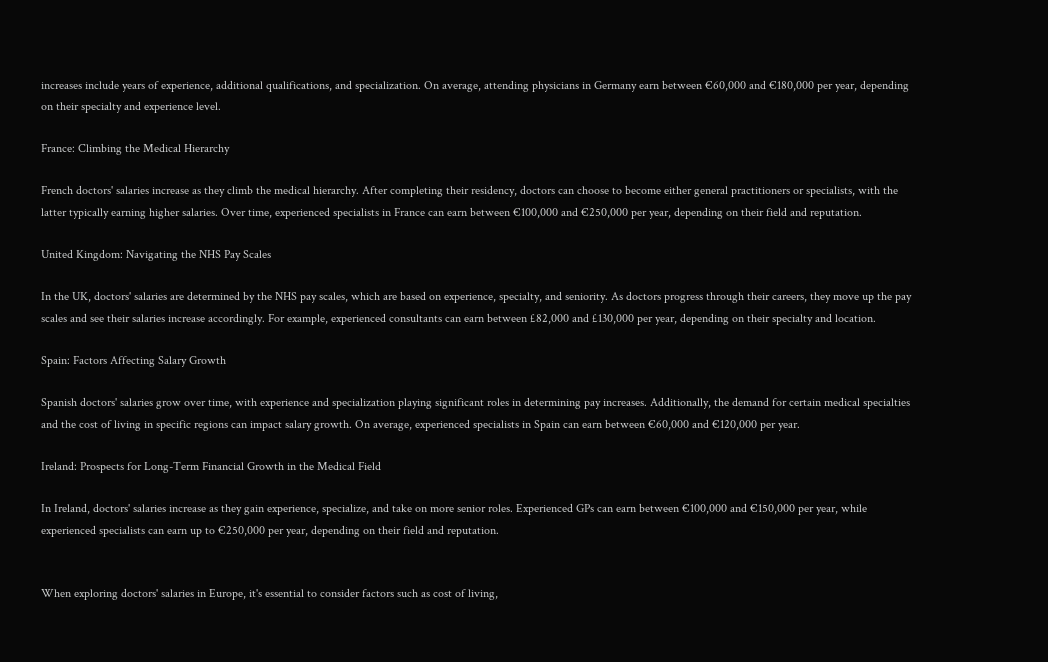increases include years of experience, additional qualifications, and specialization. On average, attending physicians in Germany earn between €60,000 and €180,000 per year, depending on their specialty and experience level.

France: Climbing the Medical Hierarchy

French doctors' salaries increase as they climb the medical hierarchy. After completing their residency, doctors can choose to become either general practitioners or specialists, with the latter typically earning higher salaries. Over time, experienced specialists in France can earn between €100,000 and €250,000 per year, depending on their field and reputation.

United Kingdom: Navigating the NHS Pay Scales

In the UK, doctors' salaries are determined by the NHS pay scales, which are based on experience, specialty, and seniority. As doctors progress through their careers, they move up the pay scales and see their salaries increase accordingly. For example, experienced consultants can earn between £82,000 and £130,000 per year, depending on their specialty and location.

Spain: Factors Affecting Salary Growth

Spanish doctors' salaries grow over time, with experience and specialization playing significant roles in determining pay increases. Additionally, the demand for certain medical specialties and the cost of living in specific regions can impact salary growth. On average, experienced specialists in Spain can earn between €60,000 and €120,000 per year.

Ireland: Prospects for Long-Term Financial Growth in the Medical Field

In Ireland, doctors' salaries increase as they gain experience, specialize, and take on more senior roles. Experienced GPs can earn between €100,000 and €150,000 per year, while experienced specialists can earn up to €250,000 per year, depending on their field and reputation.


When exploring doctors' salaries in Europe, it's essential to consider factors such as cost of living,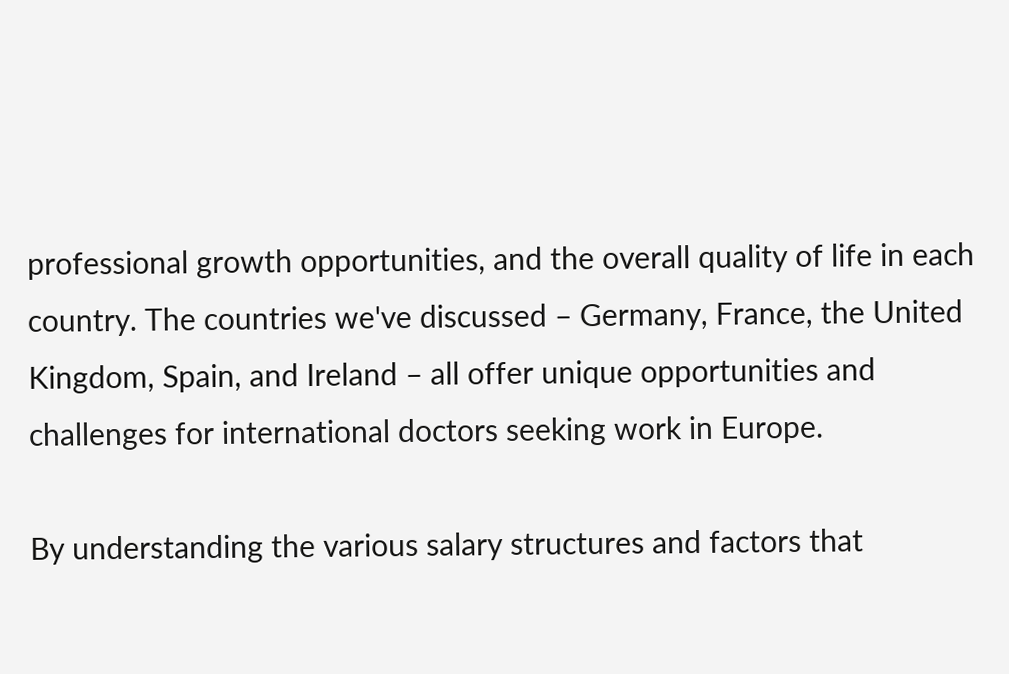professional growth opportunities, and the overall quality of life in each country. The countries we've discussed – Germany, France, the United Kingdom, Spain, and Ireland – all offer unique opportunities and challenges for international doctors seeking work in Europe.

By understanding the various salary structures and factors that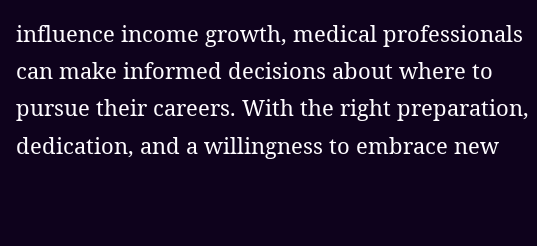influence income growth, medical professionals can make informed decisions about where to pursue their careers. With the right preparation, dedication, and a willingness to embrace new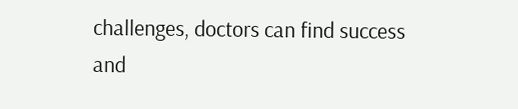challenges, doctors can find success and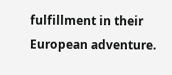fulfillment in their European adventure.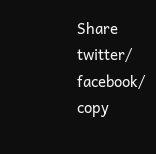Share twitter/ facebook/ copy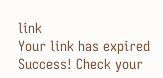link
Your link has expired
Success! Check your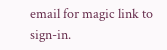email for magic link to sign-in.